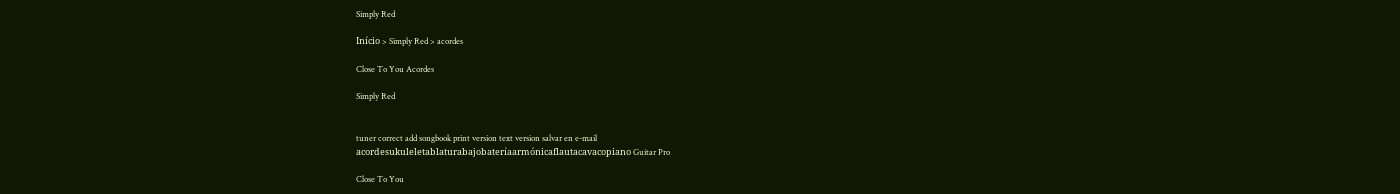Simply Red

Início > Simply Red > acordes

Close To You Acordes

Simply Red


tuner correct add songbook print version text version salvar en e-mail
acordesukuleletablaturabajobateríaarmónicaflautacavacopiano Guitar Pro

Close To You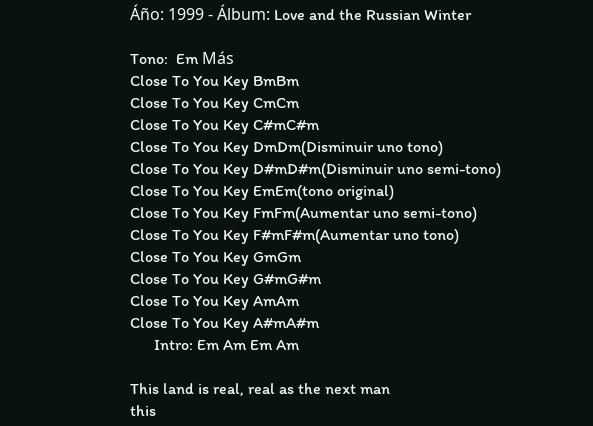Áño: 1999 - Álbum: Love and the Russian Winter

Tono:  Em Más
Close To You Key BmBm
Close To You Key CmCm
Close To You Key C#mC#m
Close To You Key DmDm(Disminuir uno tono)
Close To You Key D#mD#m(Disminuir uno semi-tono)
Close To You Key EmEm(tono original)
Close To You Key FmFm(Aumentar uno semi-tono)
Close To You Key F#mF#m(Aumentar uno tono)
Close To You Key GmGm
Close To You Key G#mG#m
Close To You Key AmAm
Close To You Key A#mA#m
      Intro: Em Am Em Am

This land is real, real as the next man
this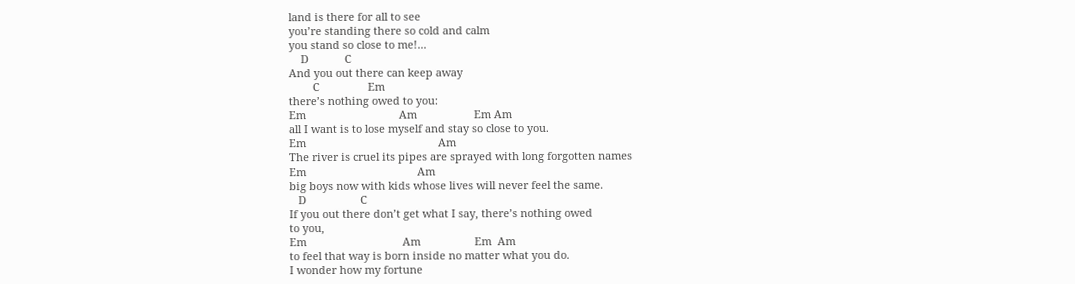land is there for all to see
you’re standing there so cold and calm
you stand so close to me!...
    D            C
And you out there can keep away
        C                Em
there’s nothing owed to you:
Em                               Am                   Em Am
all I want is to lose myself and stay so close to you.
Em                                            Am
The river is cruel its pipes are sprayed with long forgotten names
Em                                     Am
big boys now with kids whose lives will never feel the same.
   D                  C
If you out there don’t get what I say, there’s nothing owed
to you,
Em                                Am                  Em  Am
to feel that way is born inside no matter what you do.
I wonder how my fortune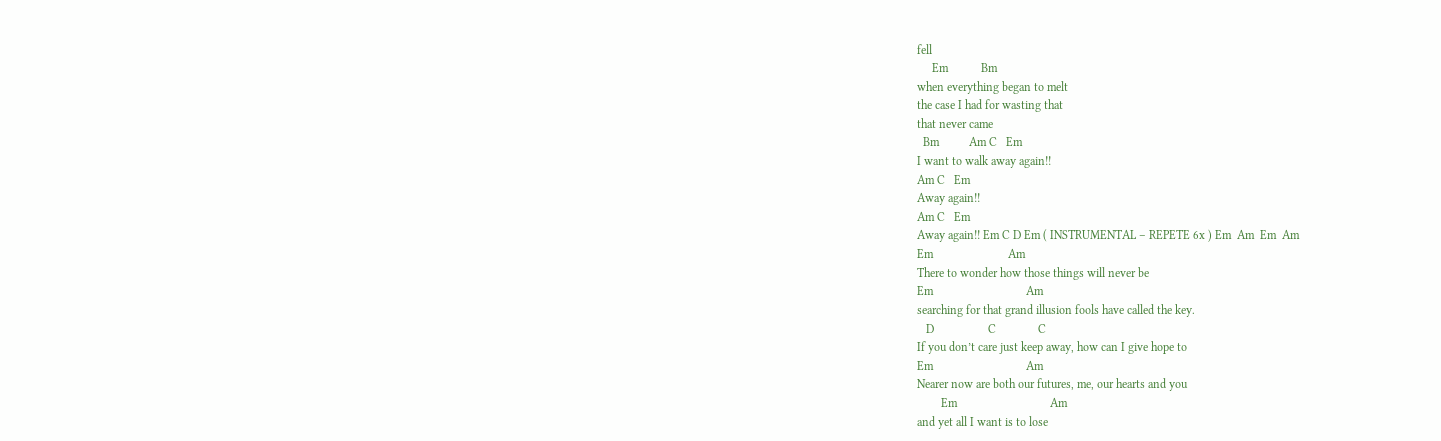fell
     Em           Bm
when everything began to melt
the case I had for wasting that
that never came
  Bm          Am C   Em
I want to walk away again!!
Am C   Em
Away again!!
Am C   Em
Away again!! Em C D Em ( INSTRUMENTAL – REPETE 6x ) Em  Am  Em  Am
Em                         Am
There to wonder how those things will never be
Em                               Am
searching for that grand illusion fools have called the key.
   D                  C              C
If you don’t care just keep away, how can I give hope to
Em                               Am
Nearer now are both our futures, me, our hearts and you
        Em                               Am
and yet all I want is to lose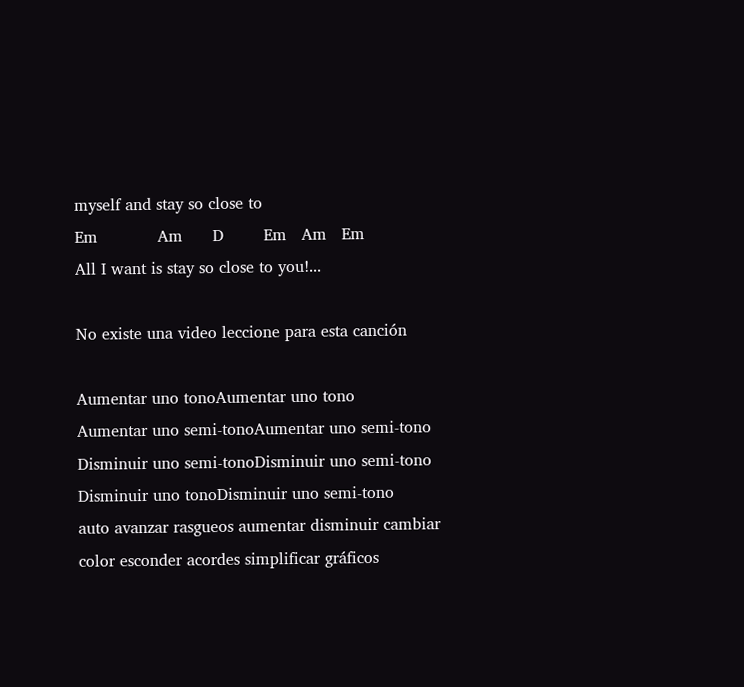myself and stay so close to
Em            Am      D        Em   Am   Em
All I want is stay so close to you!...

No existe una video leccione para esta canción

Aumentar uno tonoAumentar uno tono
Aumentar uno semi-tonoAumentar uno semi-tono
Disminuir uno semi-tonoDisminuir uno semi-tono
Disminuir uno tonoDisminuir uno semi-tono
auto avanzar rasgueos aumentar disminuir cambiar color esconder acordes simplificar gráficos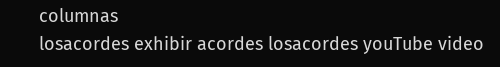columnas
losacordes exhibir acordes losacordes youTube video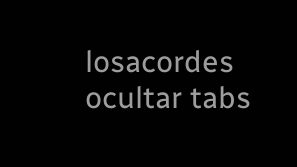losacordes ocultar tabs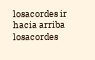losacordes ir hacia arriba losacordes